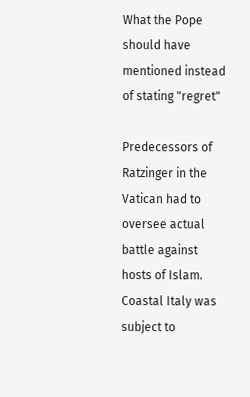What the Pope should have mentioned instead of stating "regret"

Predecessors of Ratzinger in the Vatican had to oversee actual battle against hosts of Islam. Coastal Italy was subject to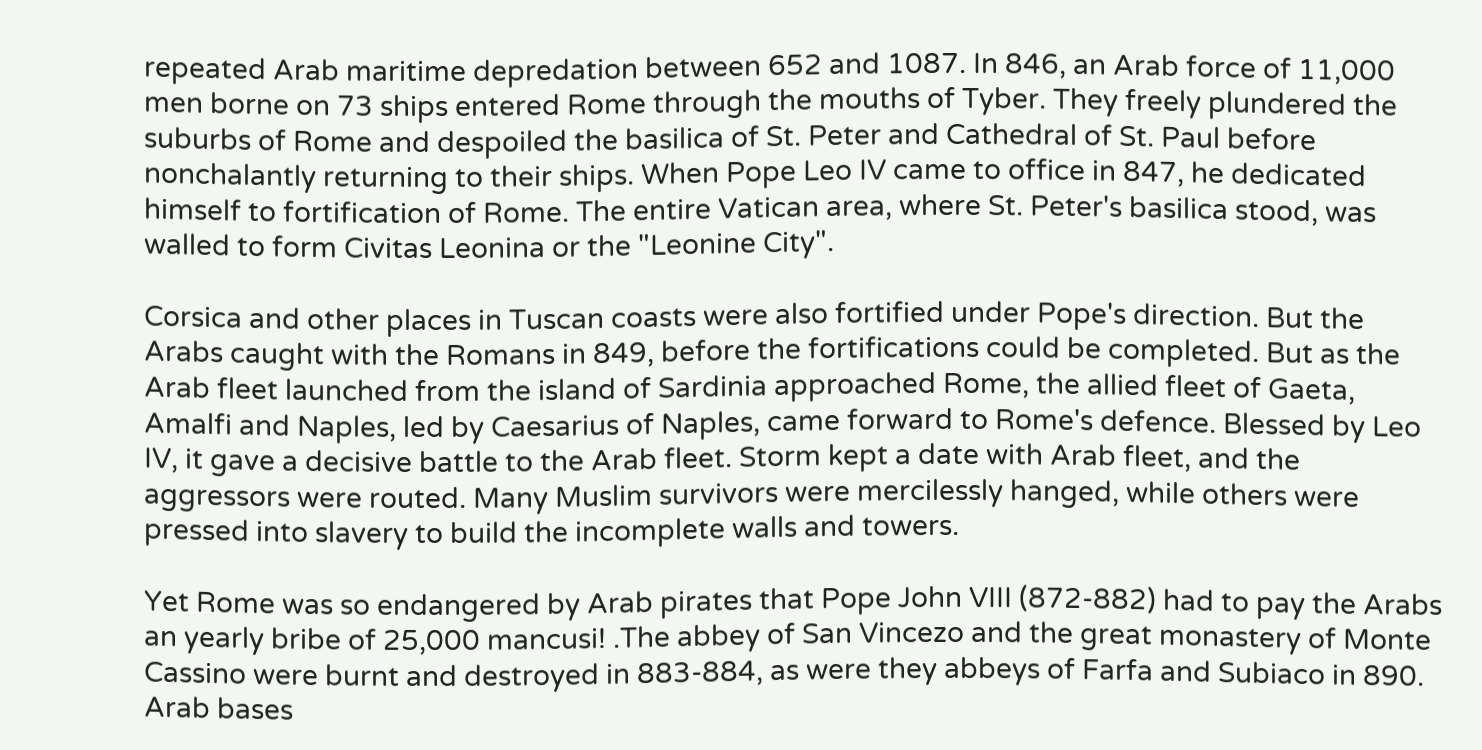repeated Arab maritime depredation between 652 and 1087. In 846, an Arab force of 11,000 men borne on 73 ships entered Rome through the mouths of Tyber. They freely plundered the suburbs of Rome and despoiled the basilica of St. Peter and Cathedral of St. Paul before nonchalantly returning to their ships. When Pope Leo IV came to office in 847, he dedicated himself to fortification of Rome. The entire Vatican area, where St. Peter's basilica stood, was walled to form Civitas Leonina or the "Leonine City".

Corsica and other places in Tuscan coasts were also fortified under Pope's direction. But the Arabs caught with the Romans in 849, before the fortifications could be completed. But as the Arab fleet launched from the island of Sardinia approached Rome, the allied fleet of Gaeta, Amalfi and Naples, led by Caesarius of Naples, came forward to Rome's defence. Blessed by Leo IV, it gave a decisive battle to the Arab fleet. Storm kept a date with Arab fleet, and the aggressors were routed. Many Muslim survivors were mercilessly hanged, while others were pressed into slavery to build the incomplete walls and towers.

Yet Rome was so endangered by Arab pirates that Pope John VIII (872-882) had to pay the Arabs an yearly bribe of 25,000 mancusi! .The abbey of San Vincezo and the great monastery of Monte Cassino were burnt and destroyed in 883-884, as were they abbeys of Farfa and Subiaco in 890. Arab bases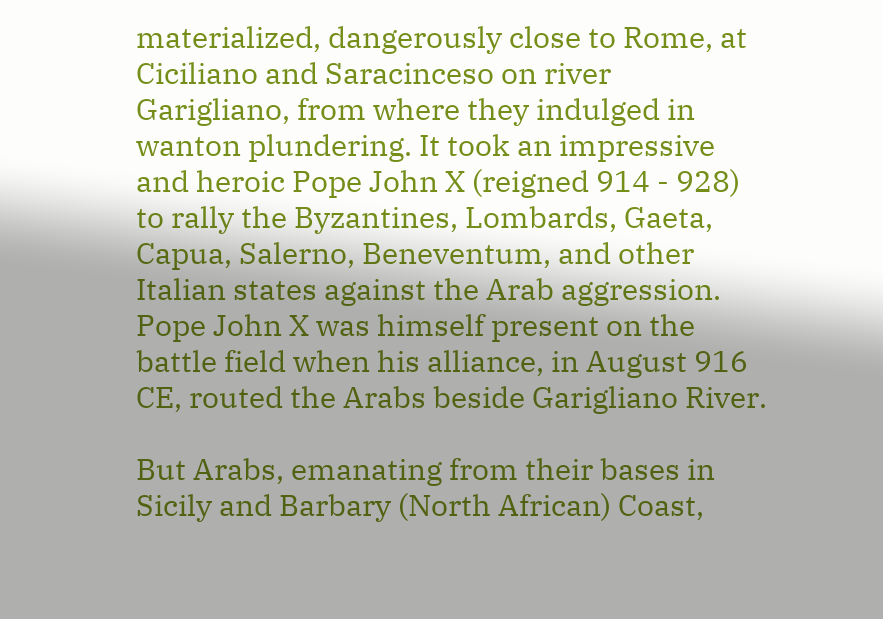materialized, dangerously close to Rome, at Ciciliano and Saracinceso on river Garigliano, from where they indulged in wanton plundering. It took an impressive and heroic Pope John X (reigned 914 - 928) to rally the Byzantines, Lombards, Gaeta, Capua, Salerno, Beneventum, and other Italian states against the Arab aggression. Pope John X was himself present on the battle field when his alliance, in August 916 CE, routed the Arabs beside Garigliano River.

But Arabs, emanating from their bases in Sicily and Barbary (North African) Coast,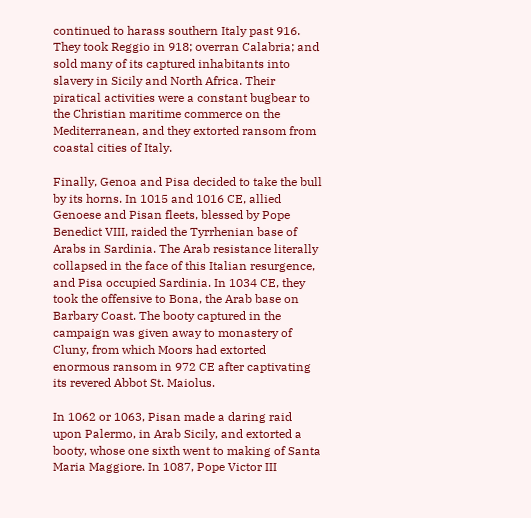continued to harass southern Italy past 916. They took Reggio in 918; overran Calabria; and sold many of its captured inhabitants into slavery in Sicily and North Africa. Their piratical activities were a constant bugbear to the Christian maritime commerce on the Mediterranean, and they extorted ransom from coastal cities of Italy.

Finally, Genoa and Pisa decided to take the bull by its horns. In 1015 and 1016 CE, allied Genoese and Pisan fleets, blessed by Pope Benedict VIII, raided the Tyrrhenian base of Arabs in Sardinia. The Arab resistance literally collapsed in the face of this Italian resurgence, and Pisa occupied Sardinia. In 1034 CE, they took the offensive to Bona, the Arab base on Barbary Coast. The booty captured in the campaign was given away to monastery of Cluny, from which Moors had extorted enormous ransom in 972 CE after captivating its revered Abbot St. Maiolus.

In 1062 or 1063, Pisan made a daring raid upon Palermo, in Arab Sicily, and extorted a booty, whose one sixth went to making of Santa Maria Maggiore. In 1087, Pope Victor III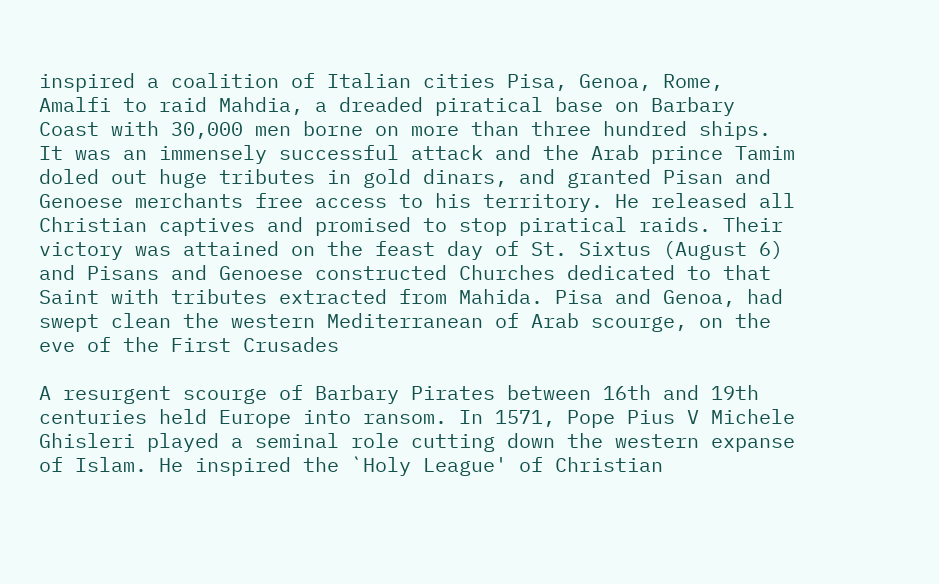inspired a coalition of Italian cities Pisa, Genoa, Rome, Amalfi to raid Mahdia, a dreaded piratical base on Barbary Coast with 30,000 men borne on more than three hundred ships. It was an immensely successful attack and the Arab prince Tamim doled out huge tributes in gold dinars, and granted Pisan and Genoese merchants free access to his territory. He released all Christian captives and promised to stop piratical raids. Their victory was attained on the feast day of St. Sixtus (August 6) and Pisans and Genoese constructed Churches dedicated to that Saint with tributes extracted from Mahida. Pisa and Genoa, had swept clean the western Mediterranean of Arab scourge, on the eve of the First Crusades

A resurgent scourge of Barbary Pirates between 16th and 19th centuries held Europe into ransom. In 1571, Pope Pius V Michele Ghisleri played a seminal role cutting down the western expanse of Islam. He inspired the `Holy League' of Christian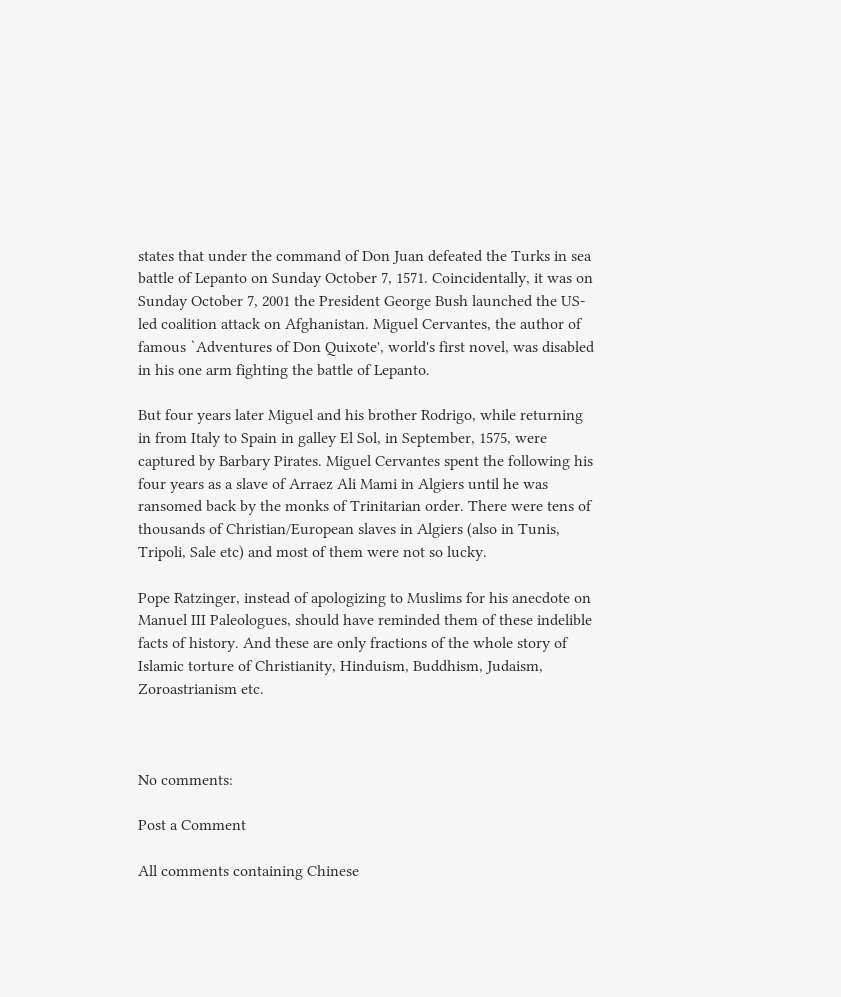states that under the command of Don Juan defeated the Turks in sea battle of Lepanto on Sunday October 7, 1571. Coincidentally, it was on Sunday October 7, 2001 the President George Bush launched the US-led coalition attack on Afghanistan. Miguel Cervantes, the author of famous `Adventures of Don Quixote', world's first novel, was disabled in his one arm fighting the battle of Lepanto.

But four years later Miguel and his brother Rodrigo, while returning in from Italy to Spain in galley El Sol, in September, 1575, were captured by Barbary Pirates. Miguel Cervantes spent the following his four years as a slave of Arraez Ali Mami in Algiers until he was ransomed back by the monks of Trinitarian order. There were tens of thousands of Christian/European slaves in Algiers (also in Tunis, Tripoli, Sale etc) and most of them were not so lucky.

Pope Ratzinger, instead of apologizing to Muslims for his anecdote on Manuel III Paleologues, should have reminded them of these indelible facts of history. And these are only fractions of the whole story of Islamic torture of Christianity, Hinduism, Buddhism, Judaism, Zoroastrianism etc.



No comments:

Post a Comment

All comments containing Chinese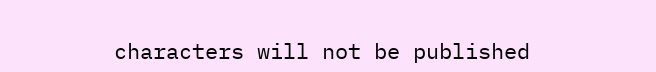characters will not be published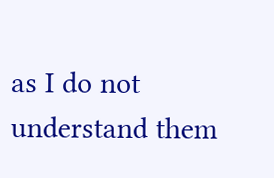as I do not understand them